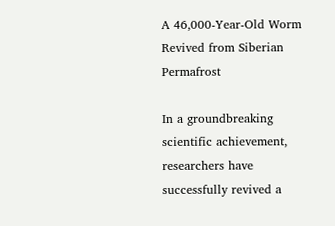A 46,000-Year-Old Worm Revived from Siberian Permafrost

In a groundbreaking scientific achievement, researchers have successfully revived a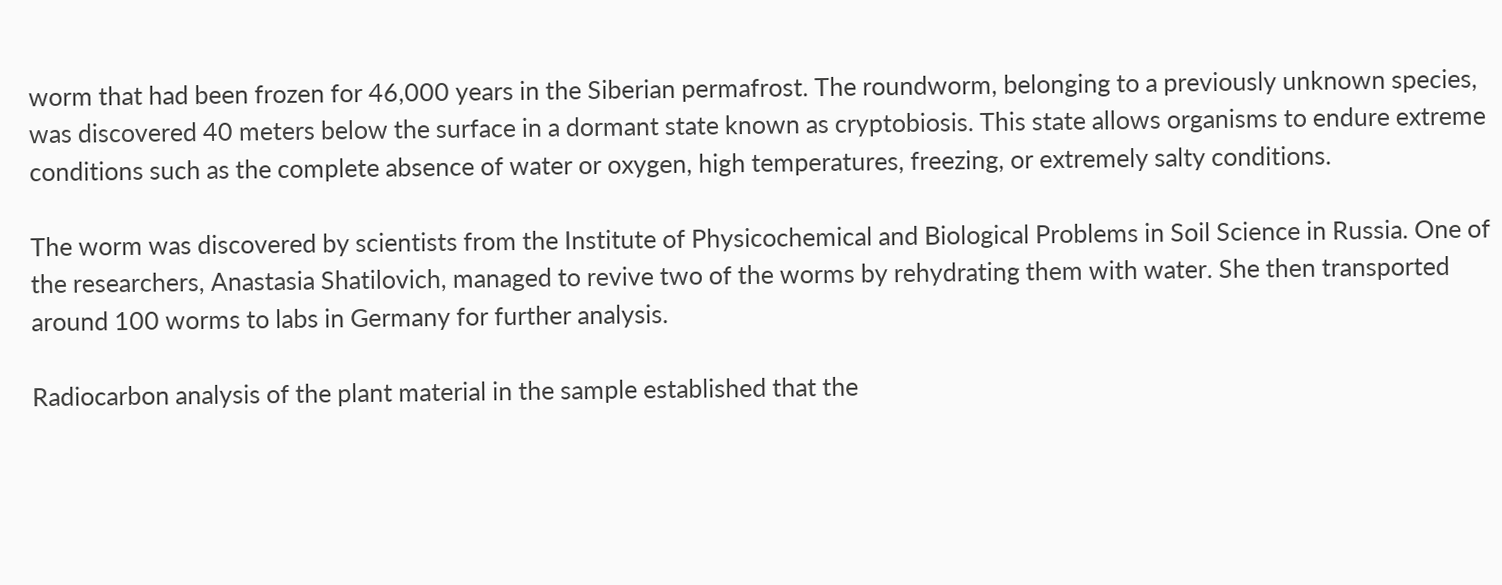worm that had been frozen for 46,000 years in the Siberian permafrost. The roundworm, belonging to a previously unknown species, was discovered 40 meters below the surface in a dormant state known as cryptobiosis. This state allows organisms to endure extreme conditions such as the complete absence of water or oxygen, high temperatures, freezing, or extremely salty conditions.

The worm was discovered by scientists from the Institute of Physicochemical and Biological Problems in Soil Science in Russia. One of the researchers, Anastasia Shatilovich, managed to revive two of the worms by rehydrating them with water. She then transported around 100 worms to labs in Germany for further analysis.

Radiocarbon analysis of the plant material in the sample established that the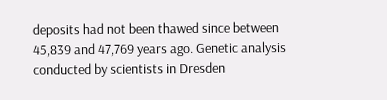deposits had not been thawed since between 45,839 and 47,769 years ago. Genetic analysis conducted by scientists in Dresden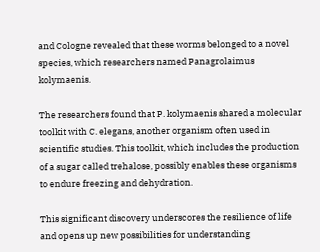and Cologne revealed that these worms belonged to a novel species, which researchers named Panagrolaimus kolymaenis.

The researchers found that P. kolymaenis shared a molecular toolkit with C. elegans, another organism often used in scientific studies. This toolkit, which includes the production of a sugar called trehalose, possibly enables these organisms to endure freezing and dehydration.

This significant discovery underscores the resilience of life and opens up new possibilities for understanding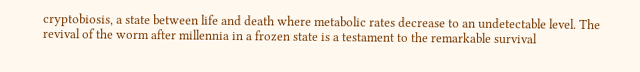cryptobiosis, a state between life and death where metabolic rates decrease to an undetectable level. The revival of the worm after millennia in a frozen state is a testament to the remarkable survival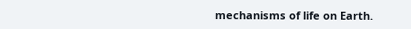mechanisms of life on Earth.